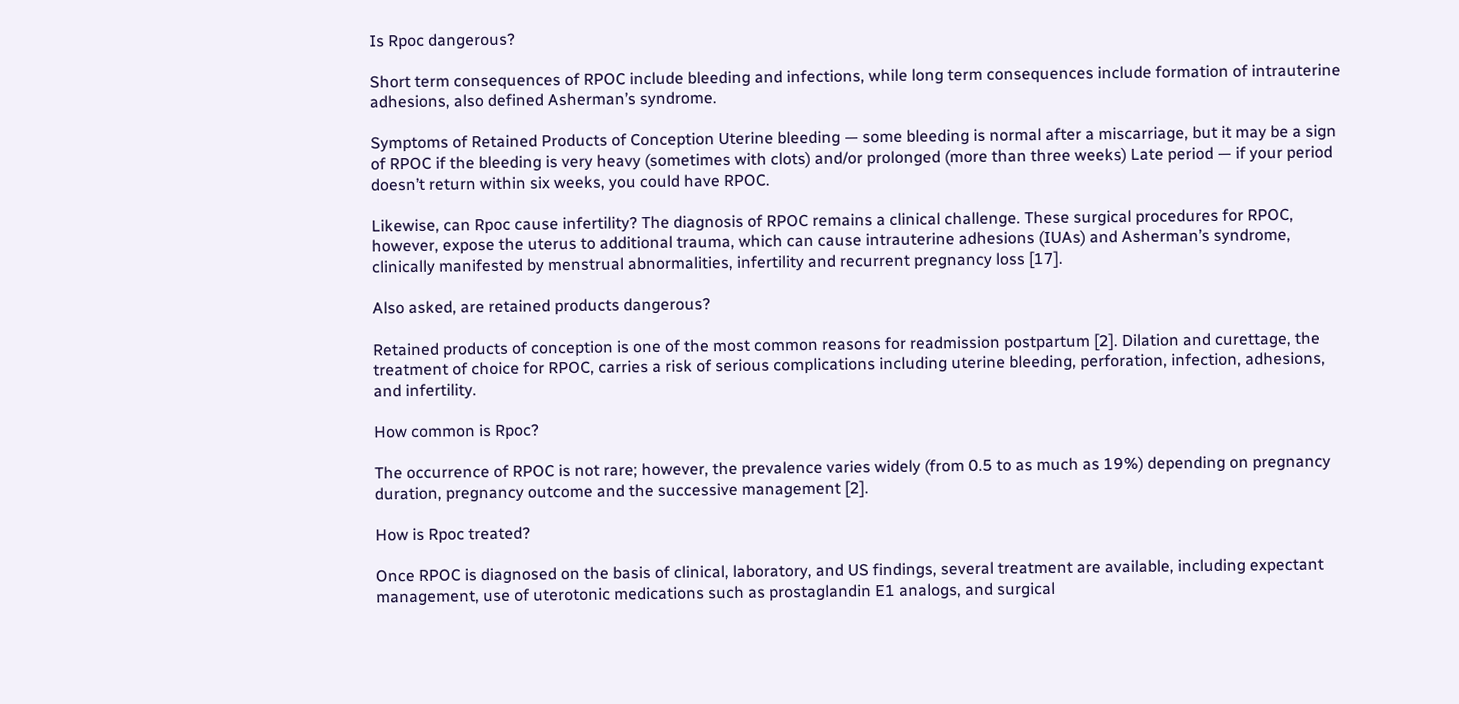Is Rpoc dangerous?

Short term consequences of RPOC include bleeding and infections, while long term consequences include formation of intrauterine adhesions, also defined Asherman’s syndrome.

Symptoms of Retained Products of Conception Uterine bleeding — some bleeding is normal after a miscarriage, but it may be a sign of RPOC if the bleeding is very heavy (sometimes with clots) and/or prolonged (more than three weeks) Late period — if your period doesn’t return within six weeks, you could have RPOC.

Likewise, can Rpoc cause infertility? The diagnosis of RPOC remains a clinical challenge. These surgical procedures for RPOC, however, expose the uterus to additional trauma, which can cause intrauterine adhesions (IUAs) and Asherman’s syndrome, clinically manifested by menstrual abnormalities, infertility and recurrent pregnancy loss [17].

Also asked, are retained products dangerous?

Retained products of conception is one of the most common reasons for readmission postpartum [2]. Dilation and curettage, the treatment of choice for RPOC, carries a risk of serious complications including uterine bleeding, perforation, infection, adhesions, and infertility.

How common is Rpoc?

The occurrence of RPOC is not rare; however, the prevalence varies widely (from 0.5 to as much as 19%) depending on pregnancy duration, pregnancy outcome and the successive management [2].

How is Rpoc treated?

Once RPOC is diagnosed on the basis of clinical, laboratory, and US findings, several treatment are available, including expectant management, use of uterotonic medications such as prostaglandin E1 analogs, and surgical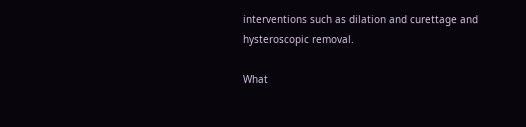interventions such as dilation and curettage and hysteroscopic removal.

What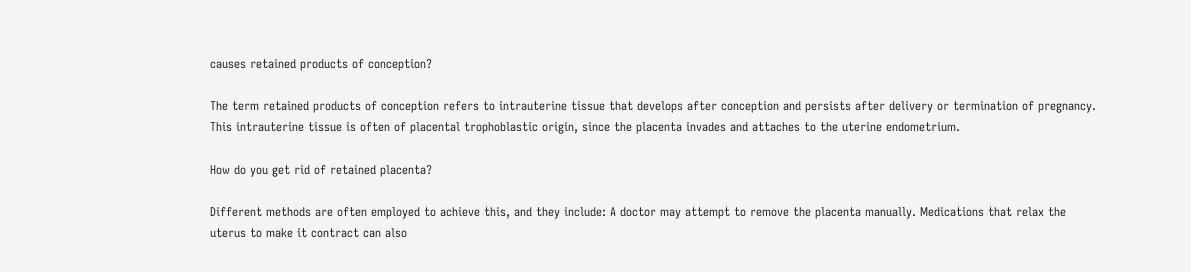causes retained products of conception?

The term retained products of conception refers to intrauterine tissue that develops after conception and persists after delivery or termination of pregnancy. This intrauterine tissue is often of placental trophoblastic origin, since the placenta invades and attaches to the uterine endometrium.

How do you get rid of retained placenta?

Different methods are often employed to achieve this, and they include: A doctor may attempt to remove the placenta manually. Medications that relax the uterus to make it contract can also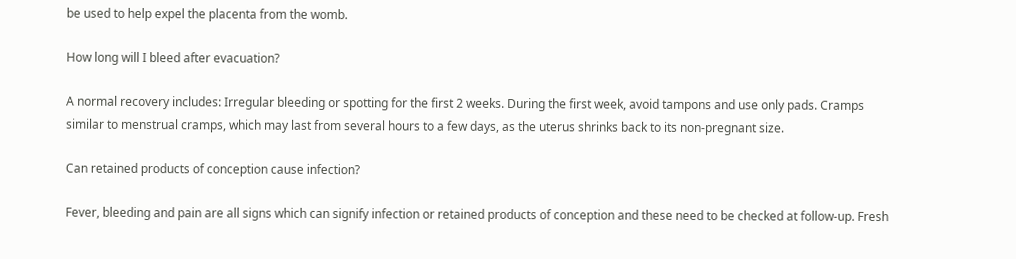be used to help expel the placenta from the womb.

How long will I bleed after evacuation?

A normal recovery includes: Irregular bleeding or spotting for the first 2 weeks. During the first week, avoid tampons and use only pads. Cramps similar to menstrual cramps, which may last from several hours to a few days, as the uterus shrinks back to its non-pregnant size.

Can retained products of conception cause infection?

Fever, bleeding and pain are all signs which can signify infection or retained products of conception and these need to be checked at follow-up. Fresh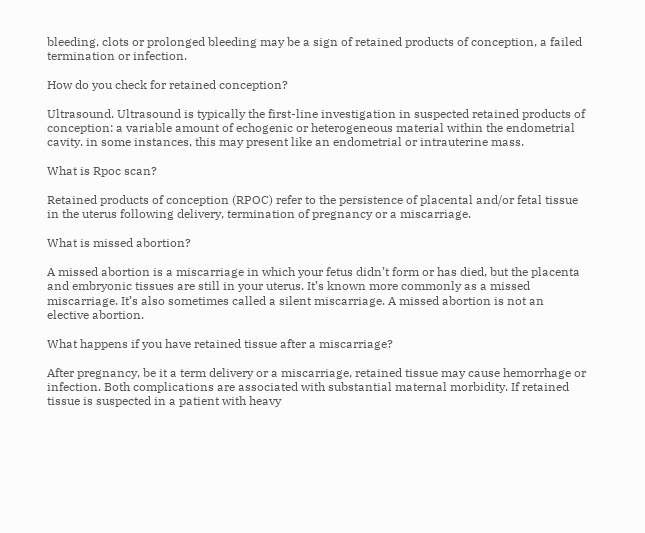bleeding, clots or prolonged bleeding may be a sign of retained products of conception, a failed termination or infection.

How do you check for retained conception?

Ultrasound. Ultrasound is typically the first-line investigation in suspected retained products of conception: a variable amount of echogenic or heterogeneous material within the endometrial cavity. in some instances, this may present like an endometrial or intrauterine mass.

What is Rpoc scan?

Retained products of conception (RPOC) refer to the persistence of placental and/or fetal tissue in the uterus following delivery, termination of pregnancy or a miscarriage.

What is missed abortion?

A missed abortion is a miscarriage in which your fetus didn’t form or has died, but the placenta and embryonic tissues are still in your uterus. It’s known more commonly as a missed miscarriage. It’s also sometimes called a silent miscarriage. A missed abortion is not an elective abortion.

What happens if you have retained tissue after a miscarriage?

After pregnancy, be it a term delivery or a miscarriage, retained tissue may cause hemorrhage or infection. Both complications are associated with substantial maternal morbidity. If retained tissue is suspected in a patient with heavy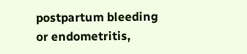postpartum bleeding or endometritis,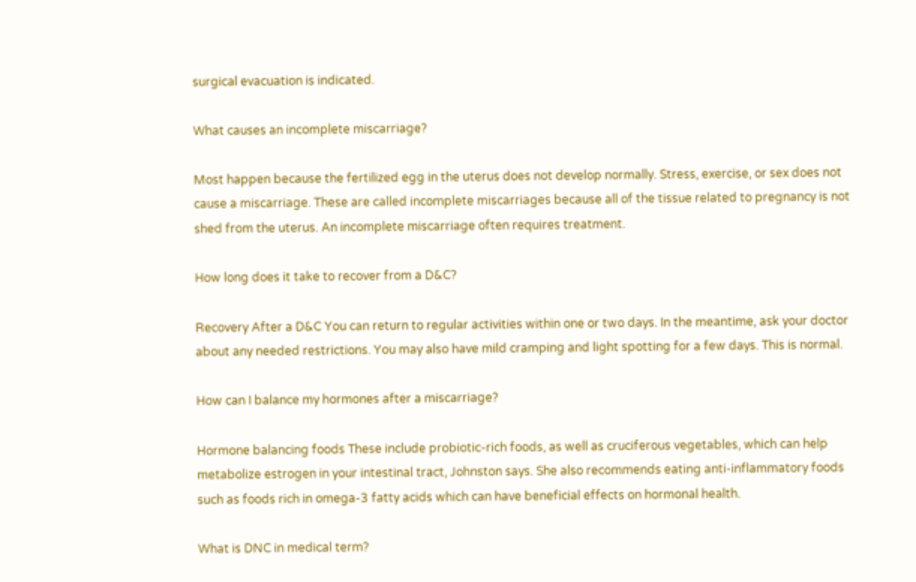surgical evacuation is indicated.

What causes an incomplete miscarriage?

Most happen because the fertilized egg in the uterus does not develop normally. Stress, exercise, or sex does not cause a miscarriage. These are called incomplete miscarriages because all of the tissue related to pregnancy is not shed from the uterus. An incomplete miscarriage often requires treatment.

How long does it take to recover from a D&C?

Recovery After a D&C You can return to regular activities within one or two days. In the meantime, ask your doctor about any needed restrictions. You may also have mild cramping and light spotting for a few days. This is normal.

How can I balance my hormones after a miscarriage?

Hormone balancing foods These include probiotic-rich foods, as well as cruciferous vegetables, which can help metabolize estrogen in your intestinal tract, Johnston says. She also recommends eating anti-inflammatory foods such as foods rich in omega-3 fatty acids which can have beneficial effects on hormonal health.

What is DNC in medical term?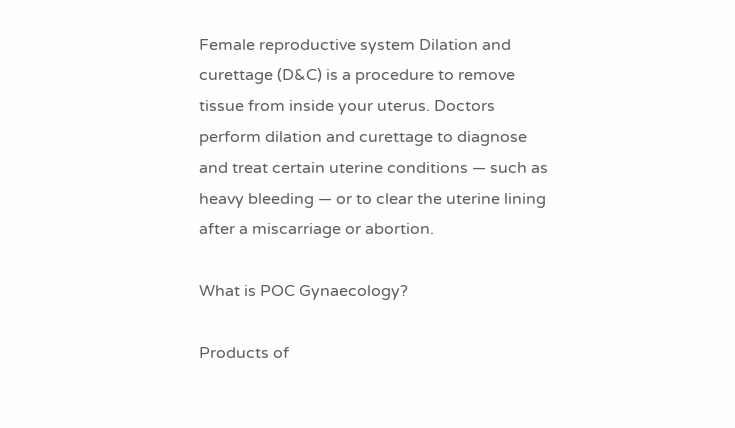Female reproductive system Dilation and curettage (D&C) is a procedure to remove tissue from inside your uterus. Doctors perform dilation and curettage to diagnose and treat certain uterine conditions — such as heavy bleeding — or to clear the uterine lining after a miscarriage or abortion.

What is POC Gynaecology?

Products of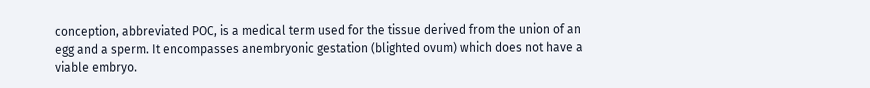conception, abbreviated POC, is a medical term used for the tissue derived from the union of an egg and a sperm. It encompasses anembryonic gestation (blighted ovum) which does not have a viable embryo.